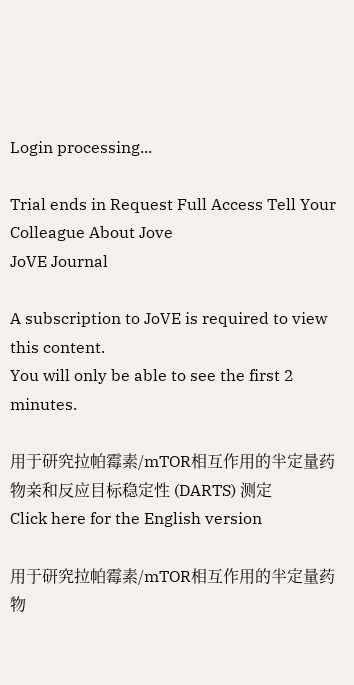Login processing...

Trial ends in Request Full Access Tell Your Colleague About Jove
JoVE Journal

A subscription to JoVE is required to view this content.
You will only be able to see the first 2 minutes.

用于研究拉帕霉素/mTOR相互作用的半定量药物亲和反应目标稳定性 (DARTS) 测定
Click here for the English version

用于研究拉帕霉素/mTOR相互作用的半定量药物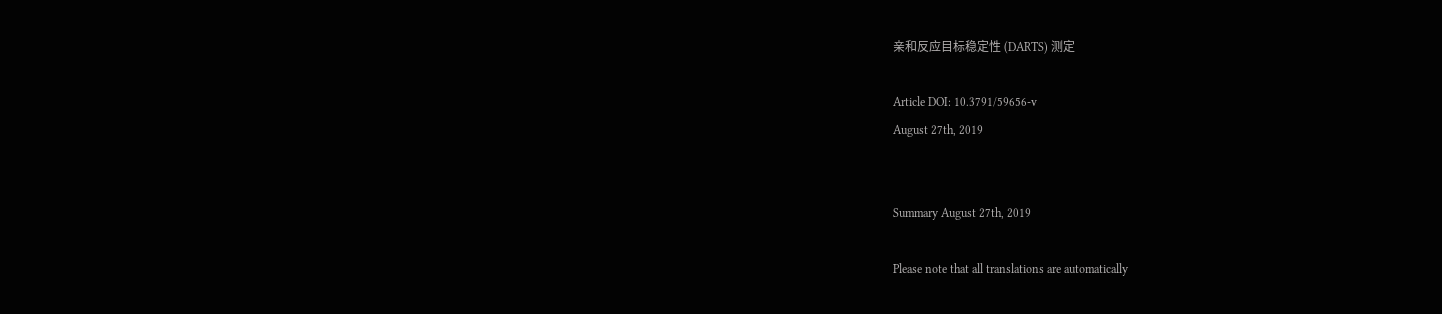亲和反应目标稳定性 (DARTS) 测定

Article DOI: 10.3791/59656-v
August 27th, 2019


Summary August 27th, 2019

Please note that all translations are automatically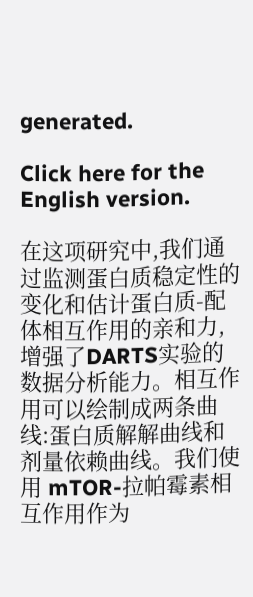generated.

Click here for the English version.

在这项研究中,我们通过监测蛋白质稳定性的变化和估计蛋白质-配体相互作用的亲和力,增强了DARTS实验的数据分析能力。相互作用可以绘制成两条曲线:蛋白质解解曲线和剂量依赖曲线。我们使用 mTOR-拉帕霉素相互作用作为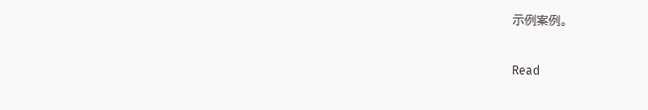示例案例。


Read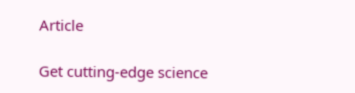Article

Get cutting-edge science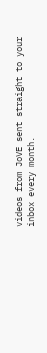videos from JoVE sent straight to your inbox every month.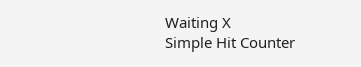Waiting X
Simple Hit Counter